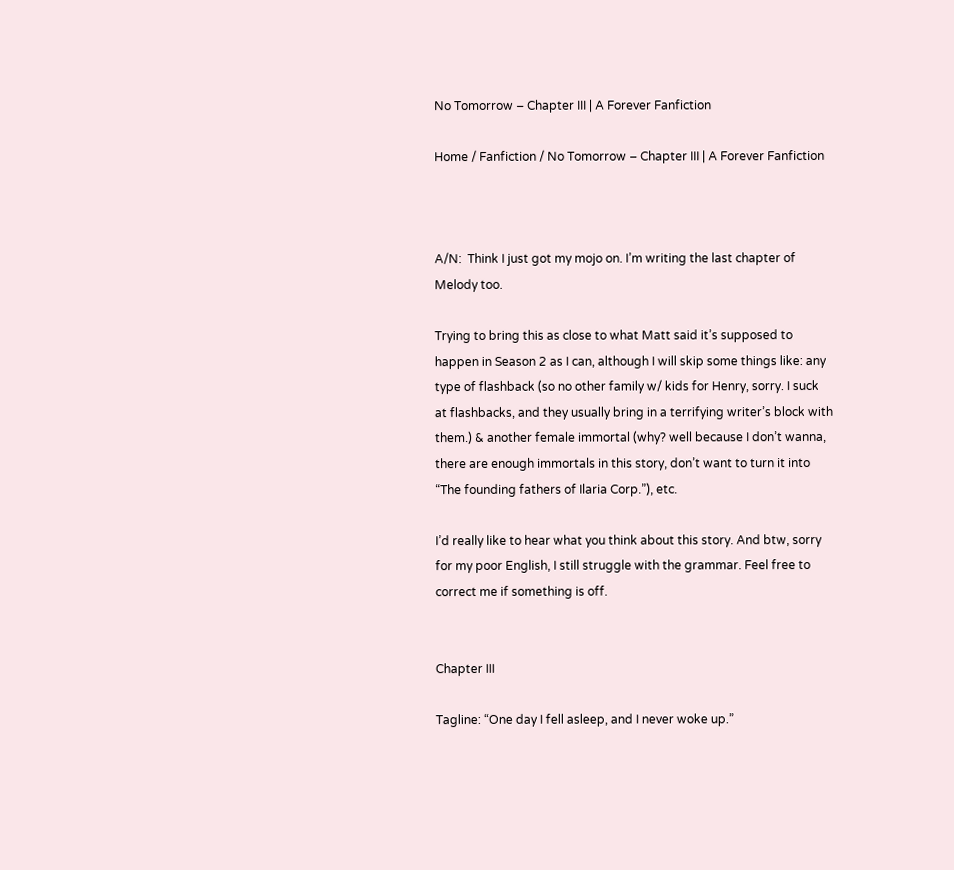No Tomorrow – Chapter III | A Forever Fanfiction

Home / Fanfiction / No Tomorrow – Chapter III | A Forever Fanfiction



A/N:  Think I just got my mojo on. I’m writing the last chapter of Melody too.

Trying to bring this as close to what Matt said it’s supposed to happen in Season 2 as I can, although I will skip some things like: any type of flashback (so no other family w/ kids for Henry, sorry. I suck at flashbacks, and they usually bring in a terrifying writer’s block with them.) & another female immortal (why? well because I don’t wanna, there are enough immortals in this story, don’t want to turn it into “The founding fathers of Ilaria Corp.”), etc.

I’d really like to hear what you think about this story. And btw, sorry for my poor English, I still struggle with the grammar. Feel free to correct me if something is off.


Chapter III

Tagline: “One day I fell asleep, and I never woke up.”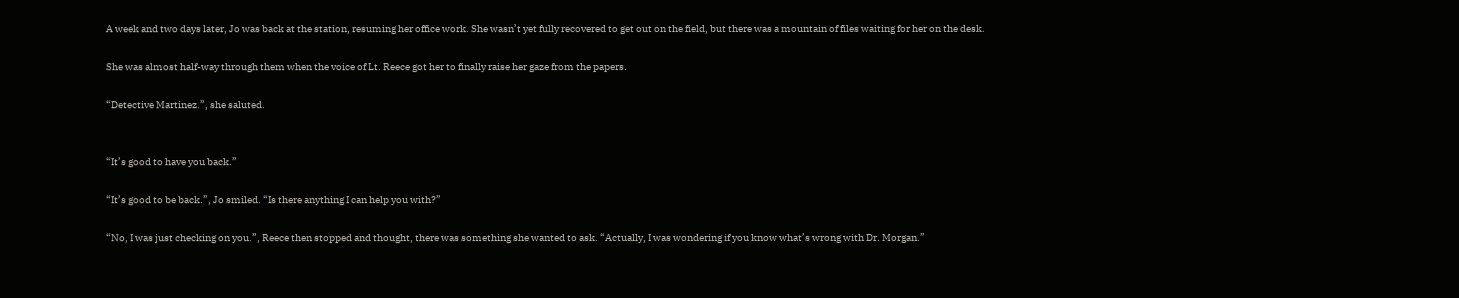A week and two days later, Jo was back at the station, resuming her office work. She wasn’t yet fully recovered to get out on the field, but there was a mountain of files waiting for her on the desk.

She was almost half-way through them when the voice of Lt. Reece got her to finally raise her gaze from the papers.

“Detective Martinez.”, she saluted.


“It’s good to have you back.”

“It’s good to be back.”, Jo smiled. “Is there anything I can help you with?”

“No, I was just checking on you.”, Reece then stopped and thought, there was something she wanted to ask. “Actually, I was wondering if you know what’s wrong with Dr. Morgan.”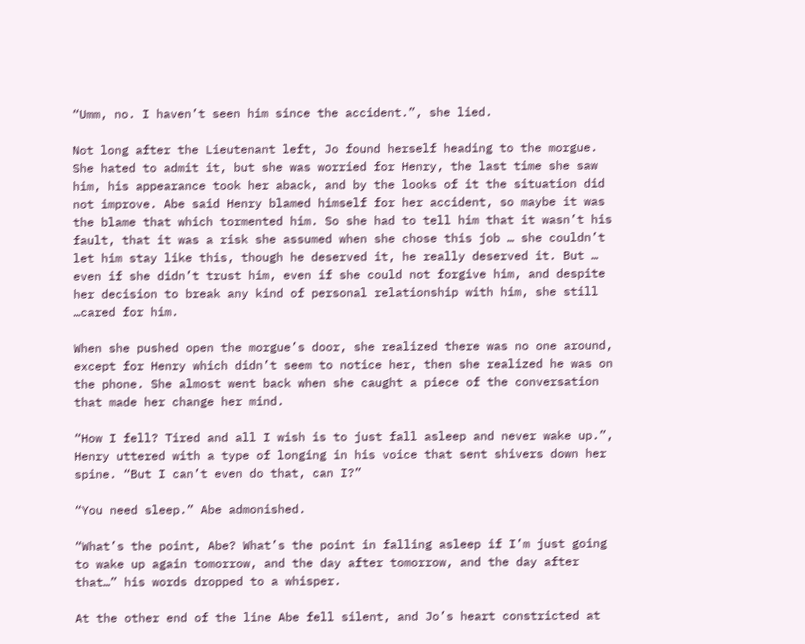“Umm, no. I haven’t seen him since the accident.”, she lied.

Not long after the Lieutenant left, Jo found herself heading to the morgue. She hated to admit it, but she was worried for Henry, the last time she saw him, his appearance took her aback, and by the looks of it the situation did not improve. Abe said Henry blamed himself for her accident, so maybe it was the blame that which tormented him. So she had to tell him that it wasn’t his fault, that it was a risk she assumed when she chose this job … she couldn’t let him stay like this, though he deserved it, he really deserved it. But … even if she didn’t trust him, even if she could not forgive him, and despite her decision to break any kind of personal relationship with him, she still …cared for him.

When she pushed open the morgue’s door, she realized there was no one around, except for Henry which didn’t seem to notice her, then she realized he was on the phone. She almost went back when she caught a piece of the conversation that made her change her mind.

“How I fell? Tired and all I wish is to just fall asleep and never wake up.”, Henry uttered with a type of longing in his voice that sent shivers down her spine. “But I can’t even do that, can I?”

“You need sleep.” Abe admonished.

“What’s the point, Abe? What’s the point in falling asleep if I’m just going to wake up again tomorrow, and the day after tomorrow, and the day after that…” his words dropped to a whisper.

At the other end of the line Abe fell silent, and Jo’s heart constricted at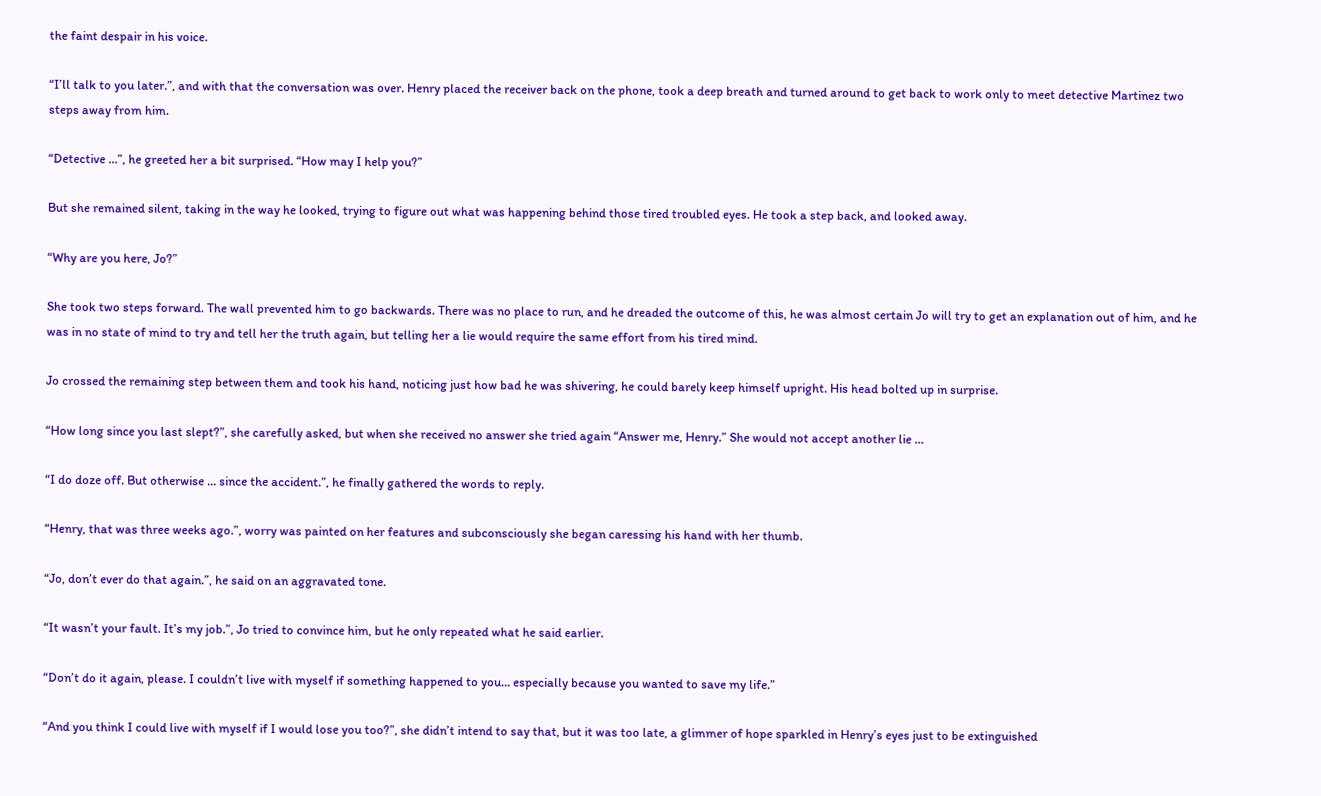the faint despair in his voice.

“I’ll talk to you later.”, and with that the conversation was over. Henry placed the receiver back on the phone, took a deep breath and turned around to get back to work only to meet detective Martinez two steps away from him.

“Detective …”, he greeted her a bit surprised. “How may I help you?”

But she remained silent, taking in the way he looked, trying to figure out what was happening behind those tired troubled eyes. He took a step back, and looked away.

“Why are you here, Jo?”

She took two steps forward. The wall prevented him to go backwards. There was no place to run, and he dreaded the outcome of this, he was almost certain Jo will try to get an explanation out of him, and he was in no state of mind to try and tell her the truth again, but telling her a lie would require the same effort from his tired mind.

Jo crossed the remaining step between them and took his hand, noticing just how bad he was shivering, he could barely keep himself upright. His head bolted up in surprise.

“How long since you last slept?”, she carefully asked, but when she received no answer she tried again “Answer me, Henry.” She would not accept another lie …

“I do doze off. But otherwise … since the accident.”, he finally gathered the words to reply.

“Henry, that was three weeks ago.”, worry was painted on her features and subconsciously she began caressing his hand with her thumb.

“Jo, don’t ever do that again.”, he said on an aggravated tone.

“It wasn’t your fault. It’s my job.”, Jo tried to convince him, but he only repeated what he said earlier.

“Don’t do it again, please. I couldn’t live with myself if something happened to you… especially because you wanted to save my life.”

“And you think I could live with myself if I would lose you too?”, she didn’t intend to say that, but it was too late, a glimmer of hope sparkled in Henry’s eyes just to be extinguished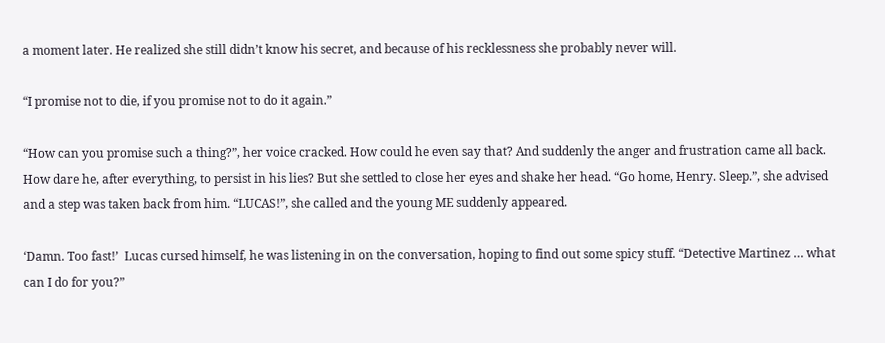a moment later. He realized she still didn’t know his secret, and because of his recklessness she probably never will.

“I promise not to die, if you promise not to do it again.”

“How can you promise such a thing?”, her voice cracked. How could he even say that? And suddenly the anger and frustration came all back. How dare he, after everything, to persist in his lies? But she settled to close her eyes and shake her head. “Go home, Henry. Sleep.”, she advised and a step was taken back from him. “LUCAS!”, she called and the young ME suddenly appeared.

‘Damn. Too fast!’  Lucas cursed himself, he was listening in on the conversation, hoping to find out some spicy stuff. “Detective Martinez … what can I do for you?”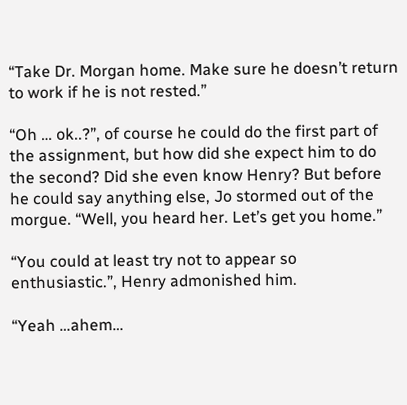“Take Dr. Morgan home. Make sure he doesn’t return to work if he is not rested.”

“Oh … ok..?”, of course he could do the first part of the assignment, but how did she expect him to do the second? Did she even know Henry? But before he could say anything else, Jo stormed out of the morgue. “Well, you heard her. Let’s get you home.”

“You could at least try not to appear so enthusiastic.”, Henry admonished him.

“Yeah …ahem…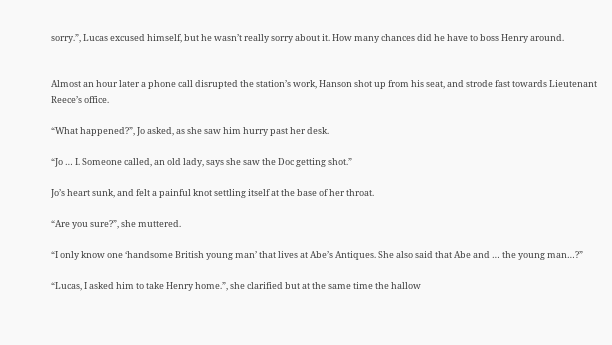sorry.”, Lucas excused himself, but he wasn’t really sorry about it. How many chances did he have to boss Henry around.


Almost an hour later a phone call disrupted the station’s work, Hanson shot up from his seat, and strode fast towards Lieutenant Reece’s office.

“What happened?”, Jo asked, as she saw him hurry past her desk.

“Jo … I. Someone called, an old lady, says she saw the Doc getting shot.”

Jo’s heart sunk, and felt a painful knot settling itself at the base of her throat.

“Are you sure?”, she muttered.

“I only know one ‘handsome British young man’ that lives at Abe’s Antiques. She also said that Abe and … the young man…?”

“Lucas, I asked him to take Henry home.”, she clarified but at the same time the hallow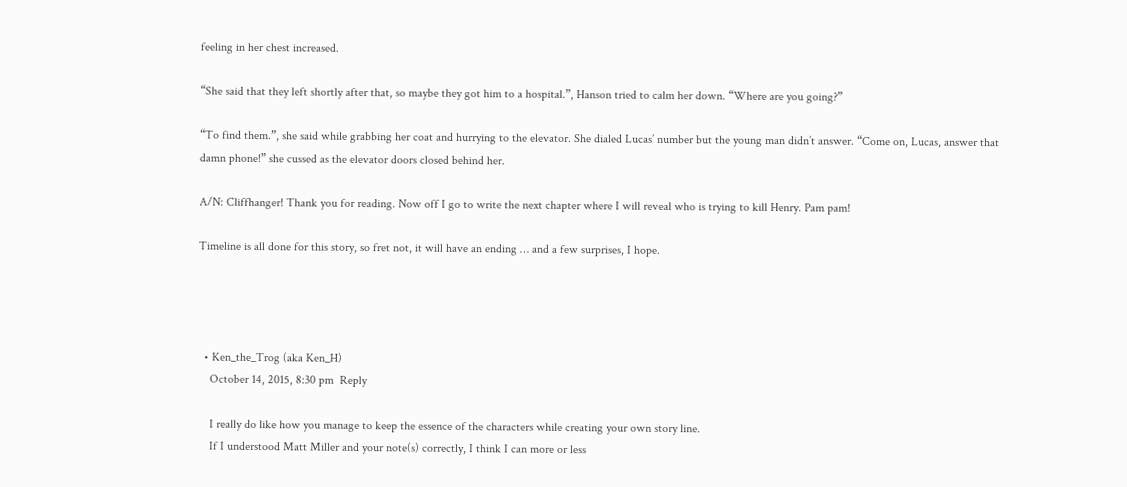feeling in her chest increased.

“She said that they left shortly after that, so maybe they got him to a hospital.”, Hanson tried to calm her down. “Where are you going?”

“To find them.”, she said while grabbing her coat and hurrying to the elevator. She dialed Lucas’ number but the young man didn’t answer. “Come on, Lucas, answer that damn phone!” she cussed as the elevator doors closed behind her.

A/N: Cliffhanger! Thank you for reading. Now off I go to write the next chapter where I will reveal who is trying to kill Henry. Pam pam!

Timeline is all done for this story, so fret not, it will have an ending … and a few surprises, I hope.




  • Ken_the_Trog (aka Ken_H)
    October 14, 2015, 8:30 pm  Reply

    I really do like how you manage to keep the essence of the characters while creating your own story line.
    If I understood Matt Miller and your note(s) correctly, I think I can more or less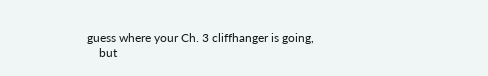guess where your Ch. 3 cliffhanger is going,
    but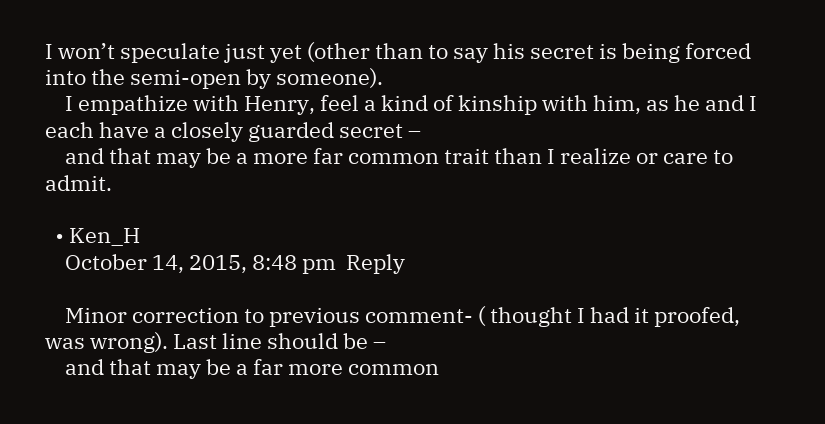I won’t speculate just yet (other than to say his secret is being forced into the semi-open by someone).
    I empathize with Henry, feel a kind of kinship with him, as he and I each have a closely guarded secret –
    and that may be a more far common trait than I realize or care to admit.

  • Ken_H
    October 14, 2015, 8:48 pm  Reply

    Minor correction to previous comment- ( thought I had it proofed, was wrong). Last line should be –
    and that may be a far more common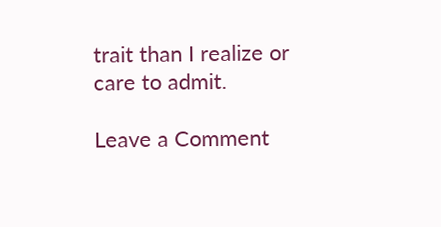trait than I realize or care to admit.

Leave a Comment